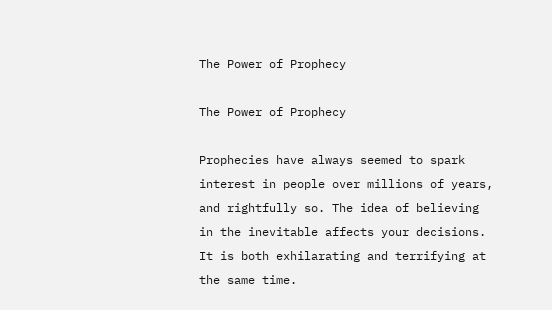The Power of Prophecy

The Power of Prophecy

Prophecies have always seemed to spark interest in people over millions of years, and rightfully so. The idea of believing in the inevitable affects your decisions. It is both exhilarating and terrifying at the same time.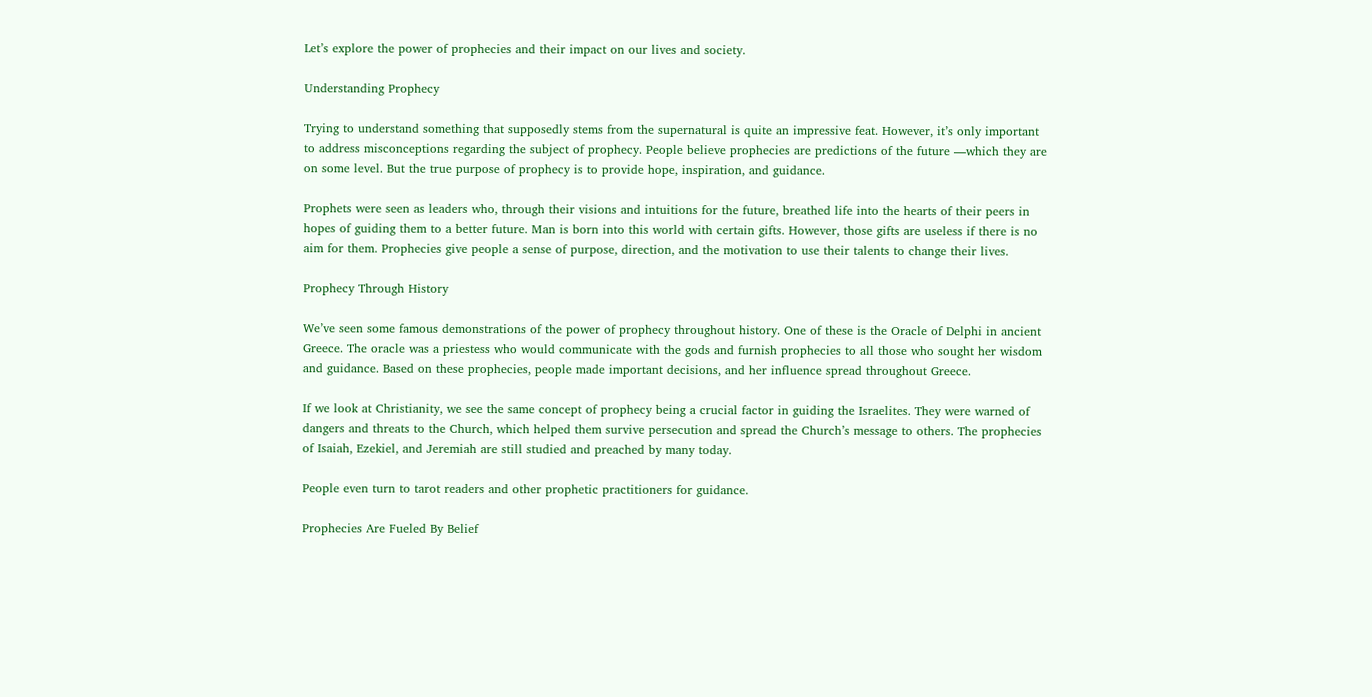Let’s explore the power of prophecies and their impact on our lives and society.

Understanding Prophecy

Trying to understand something that supposedly stems from the supernatural is quite an impressive feat. However, it’s only important to address misconceptions regarding the subject of prophecy. People believe prophecies are predictions of the future —which they are on some level. But the true purpose of prophecy is to provide hope, inspiration, and guidance.

Prophets were seen as leaders who, through their visions and intuitions for the future, breathed life into the hearts of their peers in hopes of guiding them to a better future. Man is born into this world with certain gifts. However, those gifts are useless if there is no aim for them. Prophecies give people a sense of purpose, direction, and the motivation to use their talents to change their lives.

Prophecy Through History

We’ve seen some famous demonstrations of the power of prophecy throughout history. One of these is the Oracle of Delphi in ancient Greece. The oracle was a priestess who would communicate with the gods and furnish prophecies to all those who sought her wisdom and guidance. Based on these prophecies, people made important decisions, and her influence spread throughout Greece.

If we look at Christianity, we see the same concept of prophecy being a crucial factor in guiding the Israelites. They were warned of dangers and threats to the Church, which helped them survive persecution and spread the Church’s message to others. The prophecies of Isaiah, Ezekiel, and Jeremiah are still studied and preached by many today.

People even turn to tarot readers and other prophetic practitioners for guidance.

Prophecies Are Fueled By Belief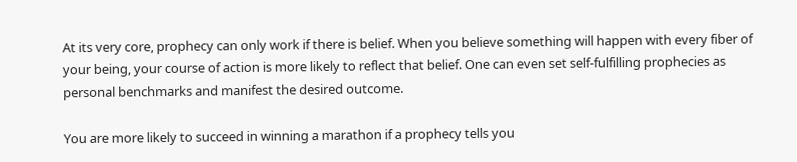At its very core, prophecy can only work if there is belief. When you believe something will happen with every fiber of your being, your course of action is more likely to reflect that belief. One can even set self-fulfilling prophecies as personal benchmarks and manifest the desired outcome.

You are more likely to succeed in winning a marathon if a prophecy tells you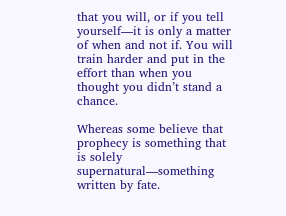that you will, or if you tell yourself—it is only a matter of when and not if. You will train harder and put in the effort than when you thought you didn’t stand a chance.

Whereas some believe that prophecy is something that is solely supernatural—something written by fate.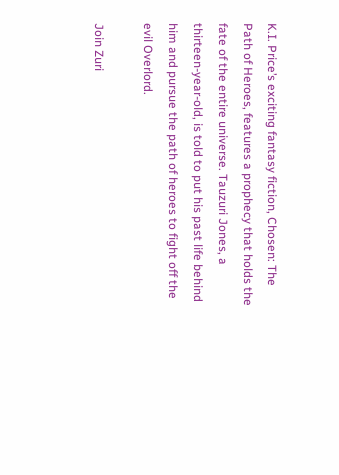K.I. Price’s exciting fantasy fiction, Chosen: The Path of Heroes, features a prophecy that holds the fate of the entire universe. Tauzuri Jones, a thirteen-year-old, is told to put his past life behind him and pursue the path of heroes to fight off the evil Overlord.

Join Zuri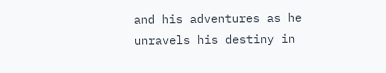and his adventures as he unravels his destiny in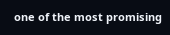one of the most promising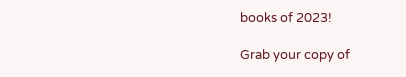books of 2023!

Grab your copy of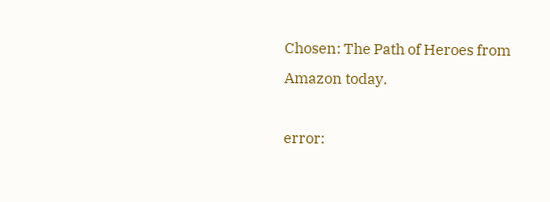Chosen: The Path of Heroes from Amazon today.

error: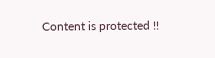Content is protected !!